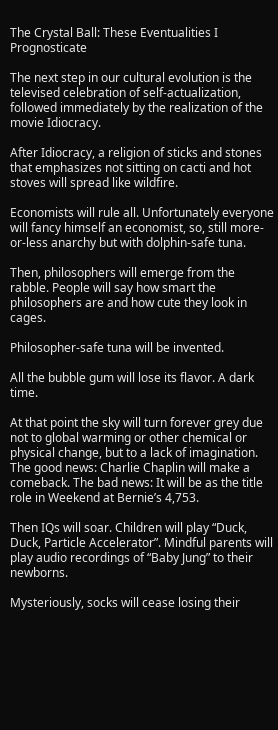The Crystal Ball: These Eventualities I Prognosticate

The next step in our cultural evolution is the televised celebration of self-actualization, followed immediately by the realization of the movie Idiocracy.

After Idiocracy, a religion of sticks and stones that emphasizes not sitting on cacti and hot stoves will spread like wildfire.

Economists will rule all. Unfortunately everyone will fancy himself an economist, so, still more-or-less anarchy but with dolphin-safe tuna.

Then, philosophers will emerge from the rabble. People will say how smart the philosophers are and how cute they look in cages.

Philosopher-safe tuna will be invented.

All the bubble gum will lose its flavor. A dark time.

At that point the sky will turn forever grey due not to global warming or other chemical or physical change, but to a lack of imagination. The good news: Charlie Chaplin will make a comeback. The bad news: It will be as the title role in Weekend at Bernie’s 4,753.

Then IQs will soar. Children will play “Duck, Duck, Particle Accelerator”. Mindful parents will play audio recordings of “Baby Jung” to their newborns.

Mysteriously, socks will cease losing their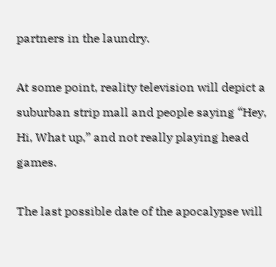partners in the laundry.

At some point, reality television will depict a suburban strip mall and people saying “Hey, Hi, What up,” and not really playing head games.

The last possible date of the apocalypse will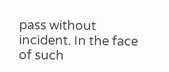pass without incident. In the face of such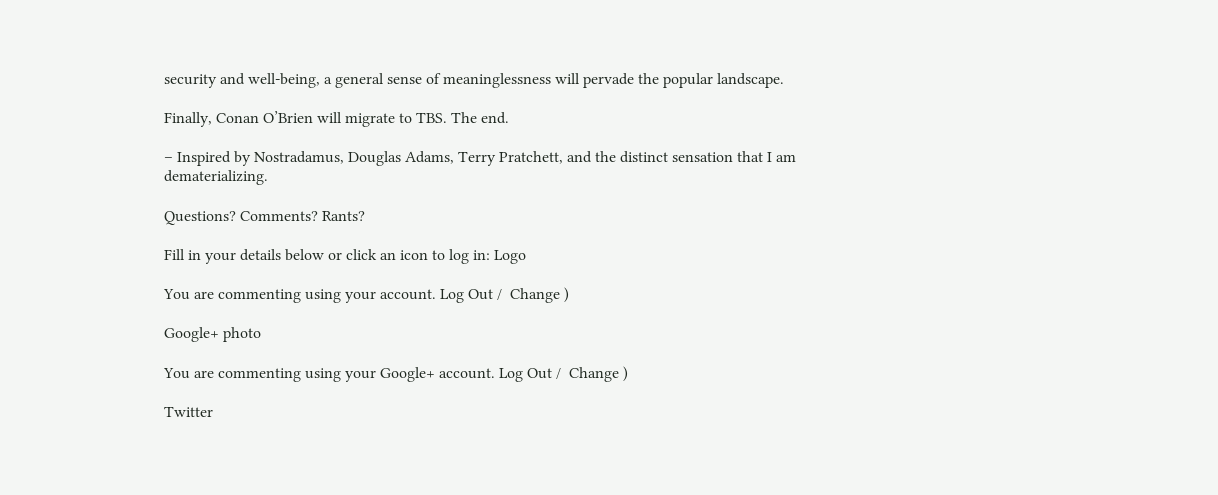security and well-being, a general sense of meaninglessness will pervade the popular landscape.

Finally, Conan O’Brien will migrate to TBS. The end.

– Inspired by Nostradamus, Douglas Adams, Terry Pratchett, and the distinct sensation that I am dematerializing.

Questions? Comments? Rants?

Fill in your details below or click an icon to log in: Logo

You are commenting using your account. Log Out /  Change )

Google+ photo

You are commenting using your Google+ account. Log Out /  Change )

Twitter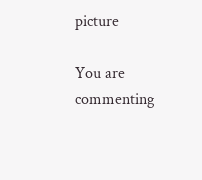picture

You are commenting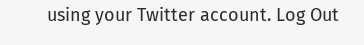using your Twitter account. Log Out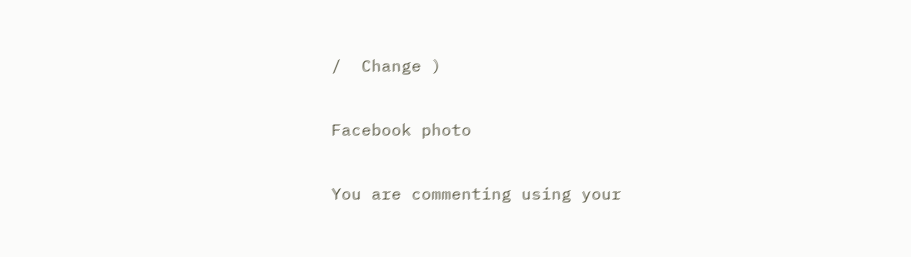/  Change )

Facebook photo

You are commenting using your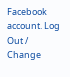Facebook account. Log Out /  Change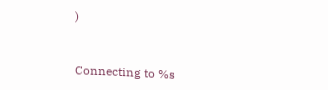)


Connecting to %s